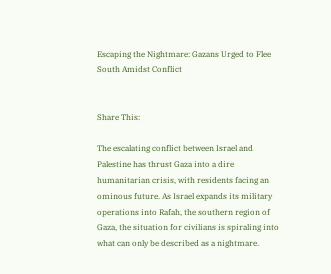Escaping the Nightmare: Gazans Urged to Flee South Amidst Conflict


Share This:

The escalating conflict between Israel and Palestine has thrust Gaza into a dire humanitarian crisis, with residents facing an ominous future. As Israel expands its military operations into Rafah, the southern region of Gaza, the situation for civilians is spiraling into what can only be described as a nightmare.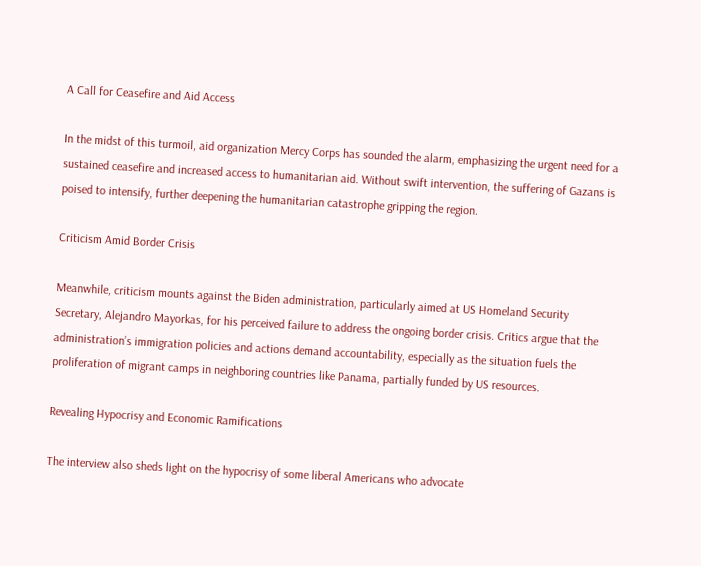A Call for Ceasefire and Aid Access

In the midst of this turmoil, aid organization Mercy Corps has sounded the alarm, emphasizing the urgent need for a sustained ceasefire and increased access to humanitarian aid. Without swift intervention, the suffering of Gazans is poised to intensify, further deepening the humanitarian catastrophe gripping the region.

Criticism Amid Border Crisis

Meanwhile, criticism mounts against the Biden administration, particularly aimed at US Homeland Security Secretary, Alejandro Mayorkas, for his perceived failure to address the ongoing border crisis. Critics argue that the administration’s immigration policies and actions demand accountability, especially as the situation fuels the proliferation of migrant camps in neighboring countries like Panama, partially funded by US resources.

Revealing Hypocrisy and Economic Ramifications

The interview also sheds light on the hypocrisy of some liberal Americans who advocate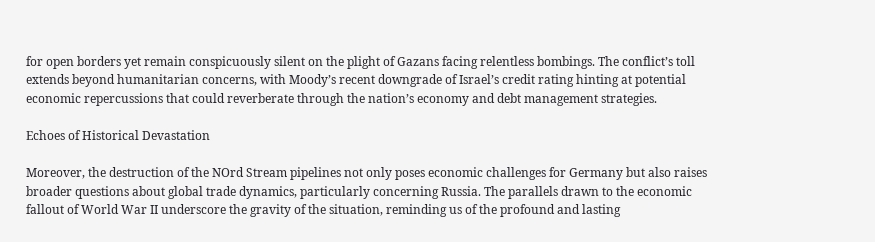for open borders yet remain conspicuously silent on the plight of Gazans facing relentless bombings. The conflict’s toll extends beyond humanitarian concerns, with Moody’s recent downgrade of Israel’s credit rating hinting at potential economic repercussions that could reverberate through the nation’s economy and debt management strategies.

Echoes of Historical Devastation

Moreover, the destruction of the NOrd Stream pipelines not only poses economic challenges for Germany but also raises broader questions about global trade dynamics, particularly concerning Russia. The parallels drawn to the economic fallout of World War II underscore the gravity of the situation, reminding us of the profound and lasting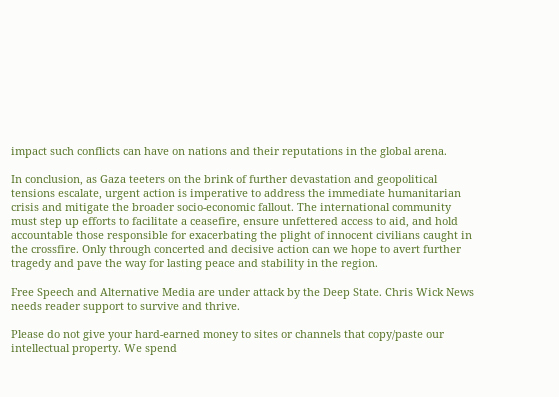impact such conflicts can have on nations and their reputations in the global arena.

In conclusion, as Gaza teeters on the brink of further devastation and geopolitical tensions escalate, urgent action is imperative to address the immediate humanitarian crisis and mitigate the broader socio-economic fallout. The international community must step up efforts to facilitate a ceasefire, ensure unfettered access to aid, and hold accountable those responsible for exacerbating the plight of innocent civilians caught in the crossfire. Only through concerted and decisive action can we hope to avert further tragedy and pave the way for lasting peace and stability in the region.

Free Speech and Alternative Media are under attack by the Deep State. Chris Wick News needs reader support to survive and thrive.

Please do not give your hard-earned money to sites or channels that copy/paste our intellectual property. We spend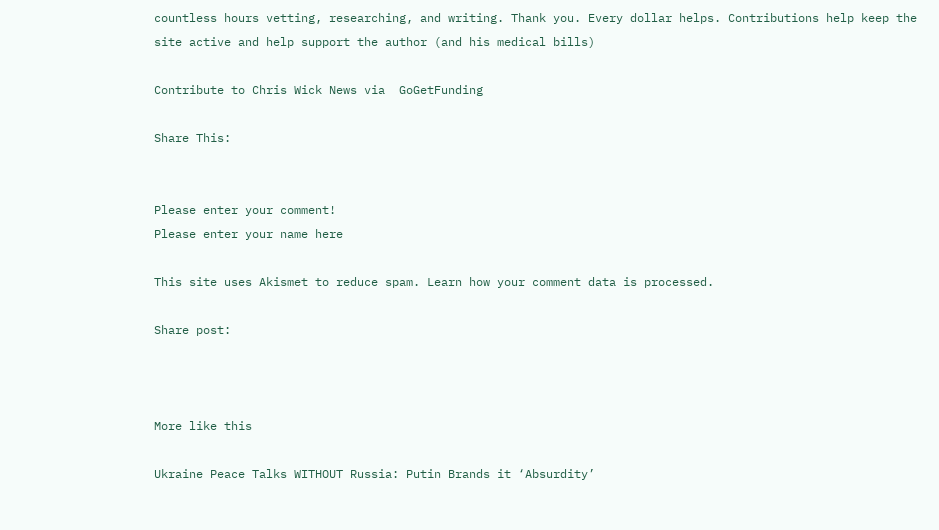countless hours vetting, researching, and writing. Thank you. Every dollar helps. Contributions help keep the site active and help support the author (and his medical bills)

Contribute to Chris Wick News via  GoGetFunding

Share This:


Please enter your comment!
Please enter your name here

This site uses Akismet to reduce spam. Learn how your comment data is processed.

Share post:



More like this

Ukraine Peace Talks WITHOUT Russia: Putin Brands it ‘Absurdity’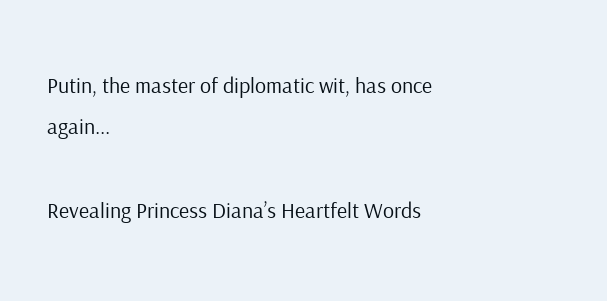Putin, the master of diplomatic wit, has once again...

Revealing Princess Diana’s Heartfelt Words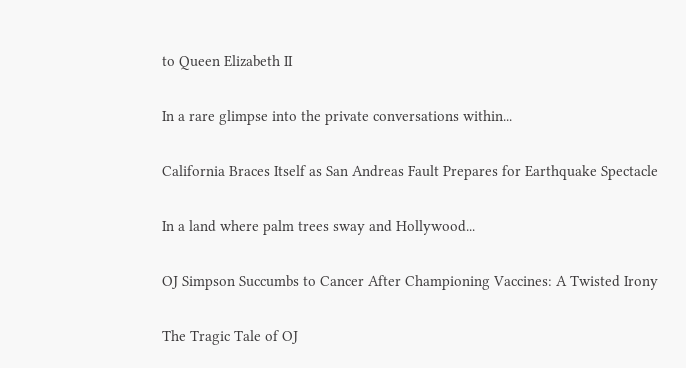to Queen Elizabeth II

In a rare glimpse into the private conversations within...

California Braces Itself as San Andreas Fault Prepares for Earthquake Spectacle

In a land where palm trees sway and Hollywood...

OJ Simpson Succumbs to Cancer After Championing Vaccines: A Twisted Irony

The Tragic Tale of OJ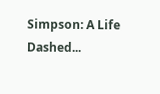Simpson: A Life Dashed...